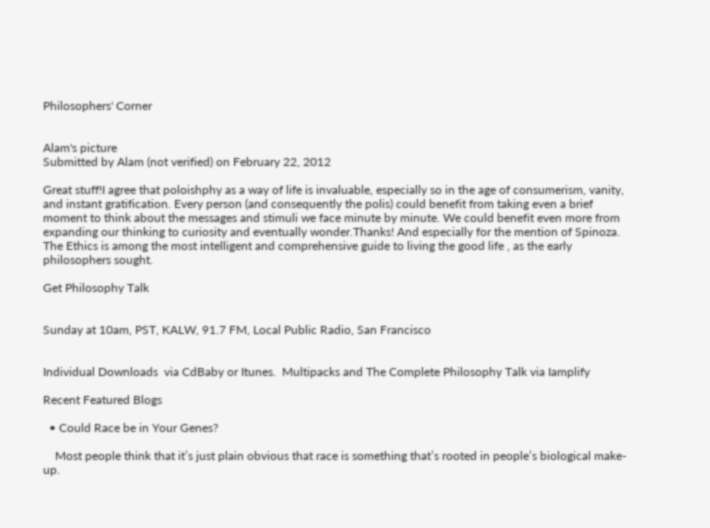Philosophers' Corner


Alam's picture
Submitted by Alam (not verified) on February 22, 2012

Great stuff!I agree that poloishphy as a way of life is invaluable, especially so in the age of consumerism, vanity, and instant gratification. Every person (and consequently the polis) could benefit from taking even a brief moment to think about the messages and stimuli we face minute by minute. We could benefit even more from expanding our thinking to curiosity and eventually wonder.Thanks! And especially for the mention of Spinoza. The Ethics is among the most intelligent and comprehensive guide to living the good life , as the early philosophers sought.

Get Philosophy Talk


Sunday at 10am, PST, KALW, 91.7 FM, Local Public Radio, San Francisco


Individual Downloads  via CdBaby or Itunes.  Multipacks and The Complete Philosophy Talk via Iamplify

Recent Featured Blogs

  • Could Race be in Your Genes?

    Most people think that it’s just plain obvious that race is something that’s rooted in people’s biological make-up.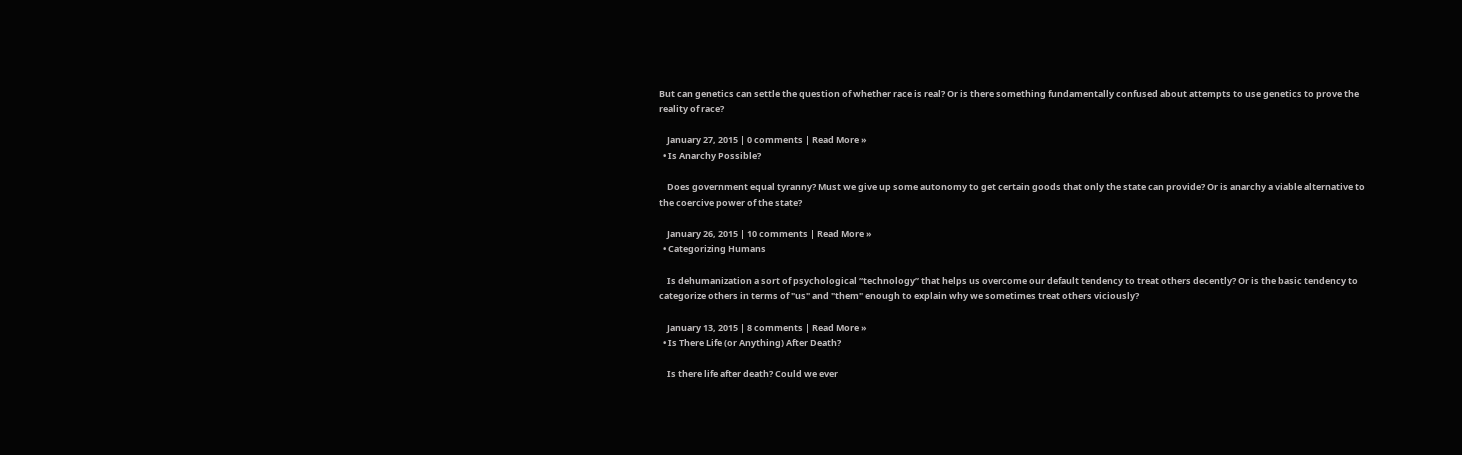But can genetics can settle the question of whether race is real? Or is there something fundamentally confused about attempts to use genetics to prove the reality of race?

    January 27, 2015 | 0 comments | Read More »
  • Is Anarchy Possible?

    Does government equal tyranny? Must we give up some autonomy to get certain goods that only the state can provide? Or is anarchy a viable alternative to the coercive power of the state?

    January 26, 2015 | 10 comments | Read More »
  • Categorizing Humans

    Is dehumanization a sort of psychological “technology” that helps us overcome our default tendency to treat others decently? Or is the basic tendency to categorize others in terms of "us" and "them" enough to explain why we sometimes treat others viciously?

    January 13, 2015 | 8 comments | Read More »
  • Is There Life (or Anything) After Death?

    Is there life after death? Could we ever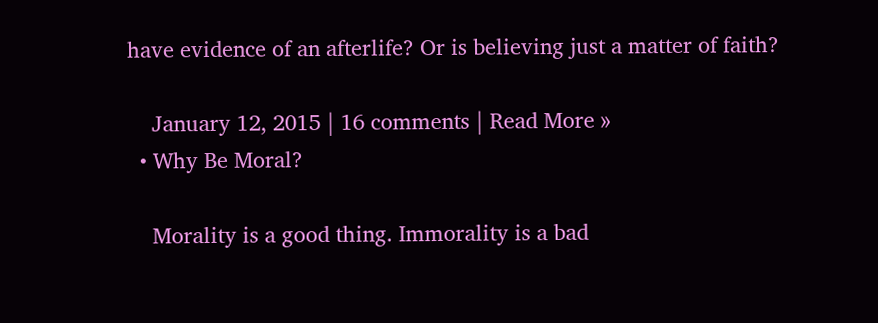have evidence of an afterlife? Or is believing just a matter of faith?

    January 12, 2015 | 16 comments | Read More »
  • Why Be Moral?

    Morality is a good thing. Immorality is a bad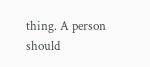thing. A person should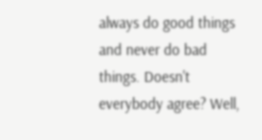always do good things and never do bad things. Doesn't everybody agree? Well,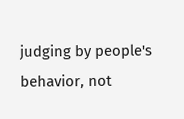judging by people's behavior, not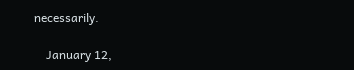necessarily.

    January 12,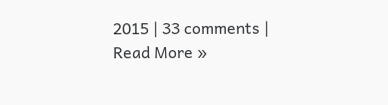2015 | 33 comments | Read More »